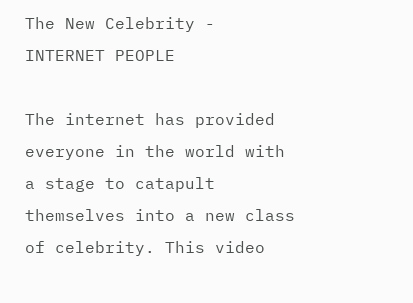The New Celebrity - INTERNET PEOPLE

The internet has provided everyone in the world with a stage to catapult themselves into a new class of celebrity. This video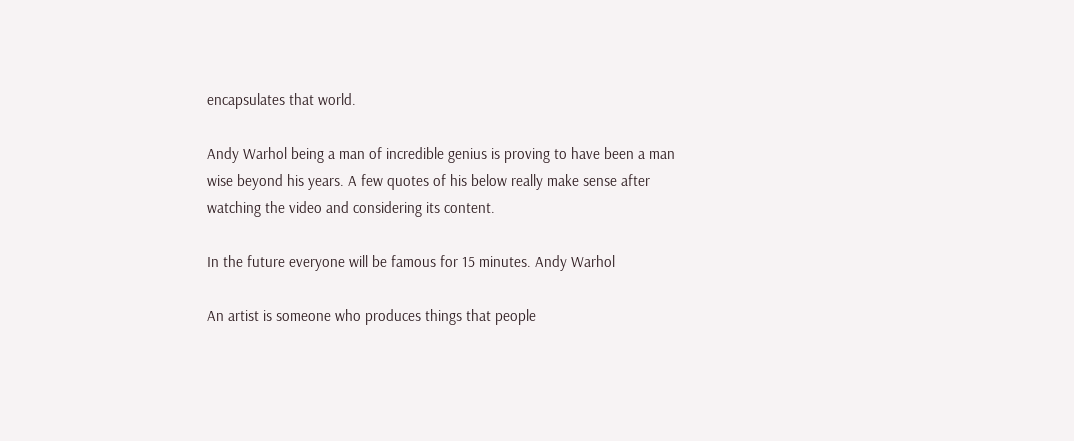encapsulates that world.

Andy Warhol being a man of incredible genius is proving to have been a man wise beyond his years. A few quotes of his below really make sense after watching the video and considering its content.

In the future everyone will be famous for 15 minutes. Andy Warhol

An artist is someone who produces things that people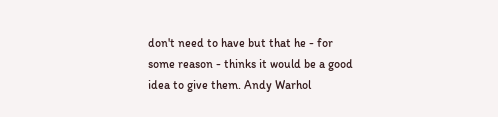don't need to have but that he - for some reason - thinks it would be a good idea to give them. Andy Warhol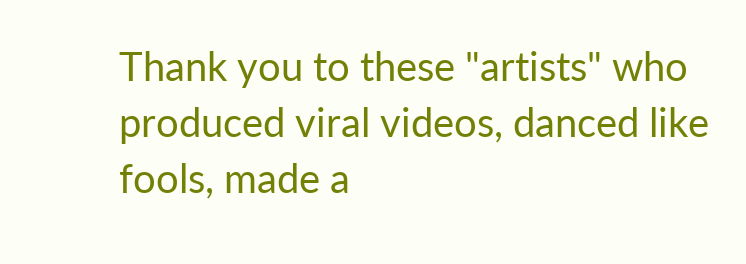Thank you to these "artists" who produced viral videos, danced like fools, made a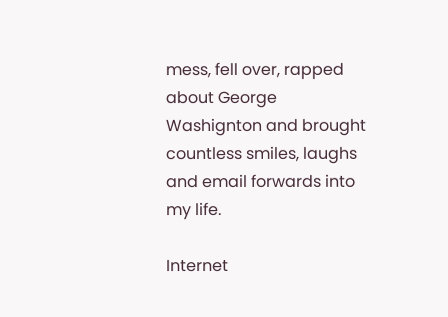mess, fell over, rapped about George Washignton and brought countless smiles, laughs and email forwards into my life.

Internet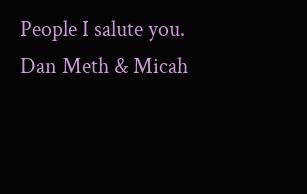People I salute you. Dan Meth & Micah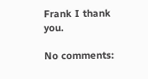Frank I thank you.

No comments: